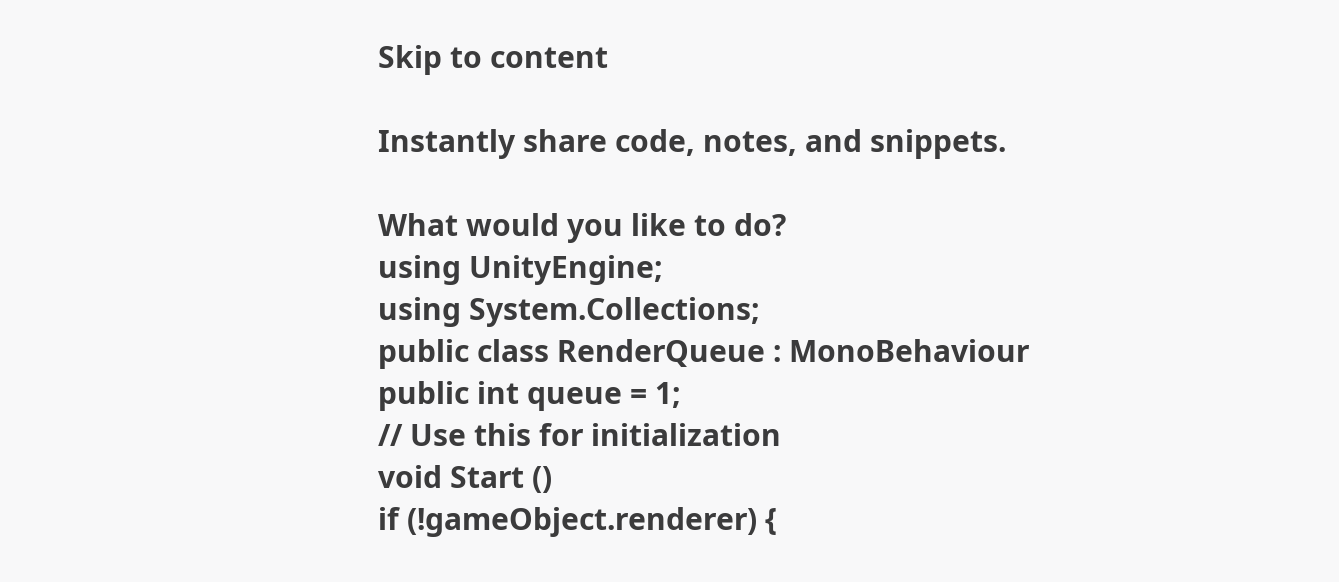Skip to content

Instantly share code, notes, and snippets.

What would you like to do?
using UnityEngine;
using System.Collections;
public class RenderQueue : MonoBehaviour
public int queue = 1;
// Use this for initialization
void Start ()
if (!gameObject.renderer) {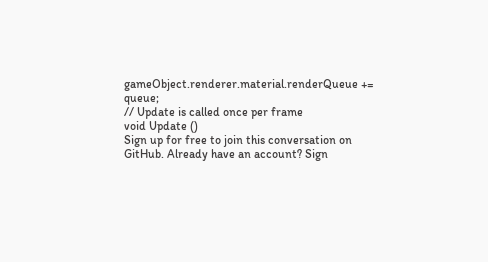gameObject.renderer.material.renderQueue += queue;
// Update is called once per frame
void Update ()
Sign up for free to join this conversation on GitHub. Already have an account? Sign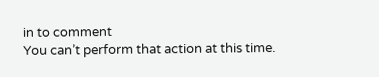in to comment
You can’t perform that action at this time.